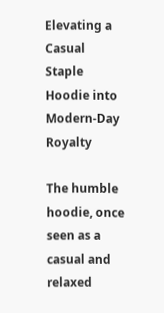Elevating a Casual Staple Hoodie into Modern-Day Royalty

The humble hoodie, once seen as a casual and relaxed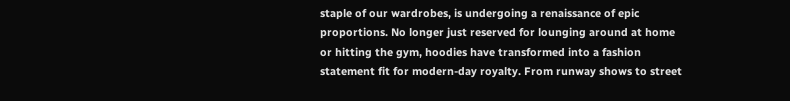staple of our wardrobes, is undergoing a renaissance of epic proportions. No longer just reserved for lounging around at home or hitting the gym, hoodies have transformed into a fashion statement fit for modern-day royalty. From runway shows to street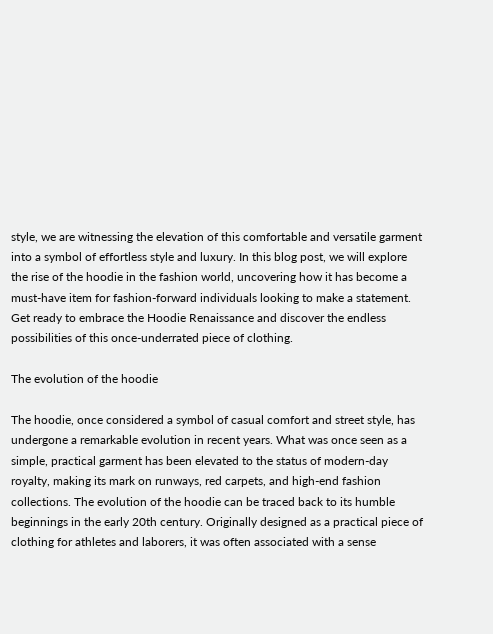style, we are witnessing the elevation of this comfortable and versatile garment into a symbol of effortless style and luxury. In this blog post, we will explore the rise of the hoodie in the fashion world, uncovering how it has become a must-have item for fashion-forward individuals looking to make a statement. Get ready to embrace the Hoodie Renaissance and discover the endless possibilities of this once-underrated piece of clothing.

The evolution of the hoodie

The hoodie, once considered a symbol of casual comfort and street style, has undergone a remarkable evolution in recent years. What was once seen as a simple, practical garment has been elevated to the status of modern-day royalty, making its mark on runways, red carpets, and high-end fashion collections. The evolution of the hoodie can be traced back to its humble beginnings in the early 20th century. Originally designed as a practical piece of clothing for athletes and laborers, it was often associated with a sense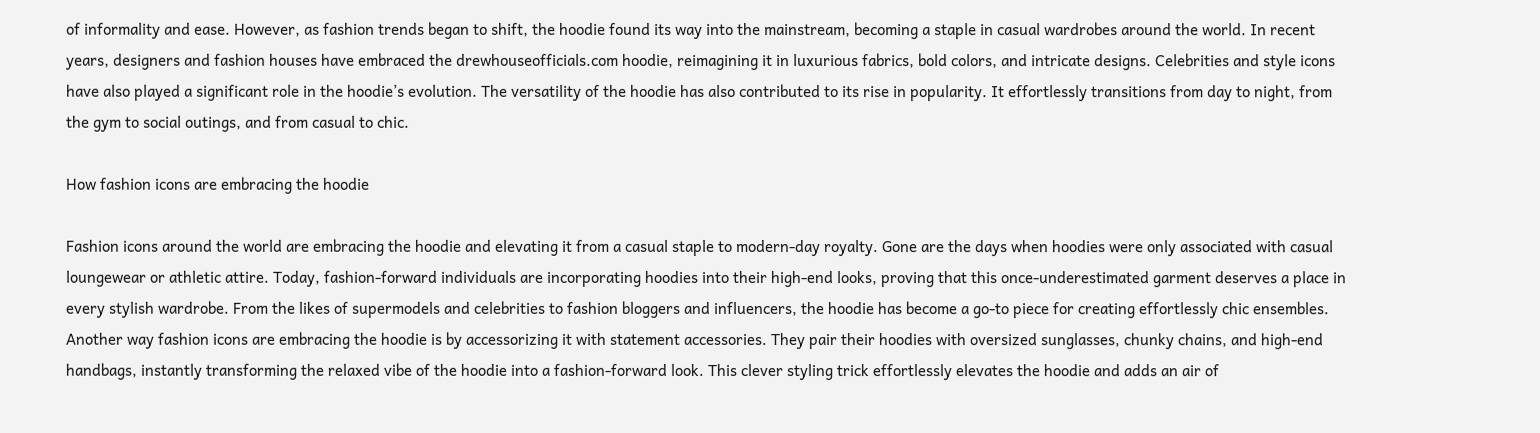of informality and ease. However, as fashion trends began to shift, the hoodie found its way into the mainstream, becoming a staple in casual wardrobes around the world. In recent years, designers and fashion houses have embraced the drewhouseofficials.com hoodie, reimagining it in luxurious fabrics, bold colors, and intricate designs. Celebrities and style icons have also played a significant role in the hoodie’s evolution. The versatility of the hoodie has also contributed to its rise in popularity. It effortlessly transitions from day to night, from the gym to social outings, and from casual to chic.

How fashion icons are embracing the hoodie

Fashion icons around the world are embracing the hoodie and elevating it from a casual staple to modern-day royalty. Gone are the days when hoodies were only associated with casual loungewear or athletic attire. Today, fashion-forward individuals are incorporating hoodies into their high-end looks, proving that this once-underestimated garment deserves a place in every stylish wardrobe. From the likes of supermodels and celebrities to fashion bloggers and influencers, the hoodie has become a go-to piece for creating effortlessly chic ensembles. Another way fashion icons are embracing the hoodie is by accessorizing it with statement accessories. They pair their hoodies with oversized sunglasses, chunky chains, and high-end handbags, instantly transforming the relaxed vibe of the hoodie into a fashion-forward look. This clever styling trick effortlessly elevates the hoodie and adds an air of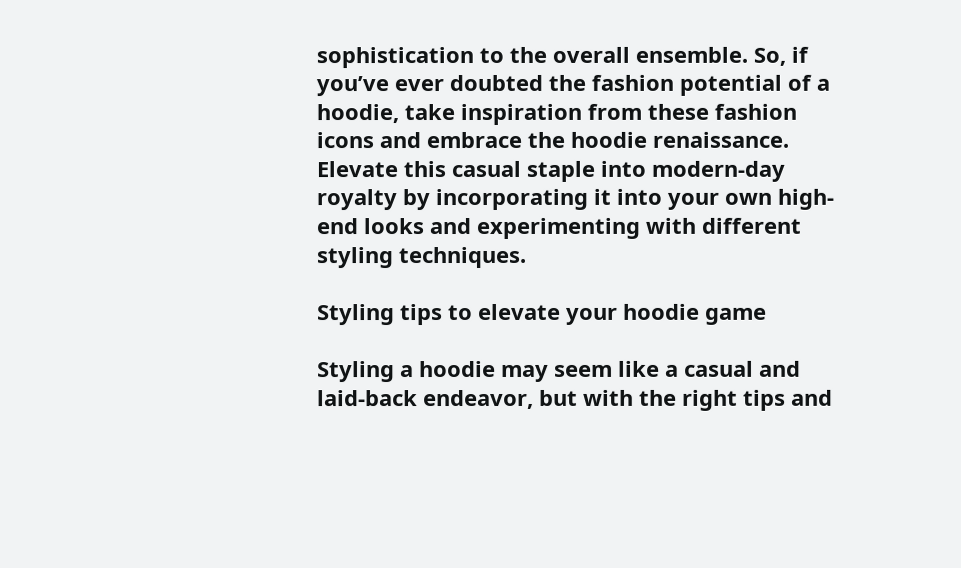sophistication to the overall ensemble. So, if you’ve ever doubted the fashion potential of a hoodie, take inspiration from these fashion icons and embrace the hoodie renaissance. Elevate this casual staple into modern-day royalty by incorporating it into your own high-end looks and experimenting with different styling techniques.

Styling tips to elevate your hoodie game

Styling a hoodie may seem like a casual and laid-back endeavor, but with the right tips and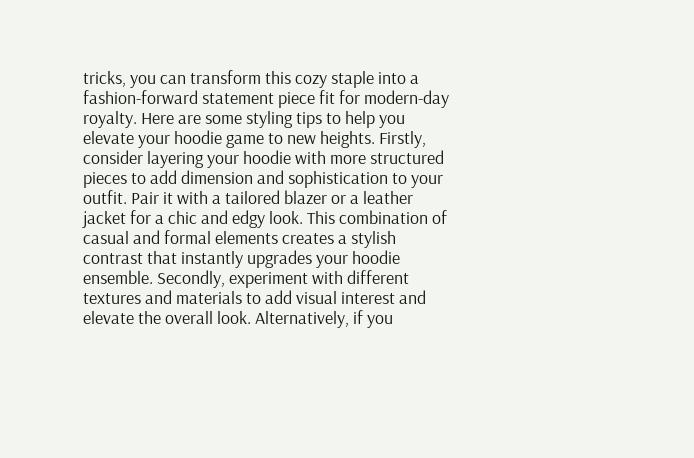tricks, you can transform this cozy staple into a fashion-forward statement piece fit for modern-day royalty. Here are some styling tips to help you elevate your hoodie game to new heights. Firstly, consider layering your hoodie with more structured pieces to add dimension and sophistication to your outfit. Pair it with a tailored blazer or a leather jacket for a chic and edgy look. This combination of casual and formal elements creates a stylish contrast that instantly upgrades your hoodie ensemble. Secondly, experiment with different textures and materials to add visual interest and elevate the overall look. Alternatively, if you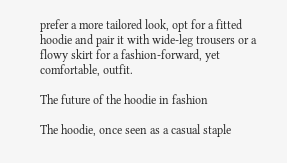prefer a more tailored look, opt for a fitted hoodie and pair it with wide-leg trousers or a flowy skirt for a fashion-forward, yet comfortable, outfit.

The future of the hoodie in fashion

The hoodie, once seen as a casual staple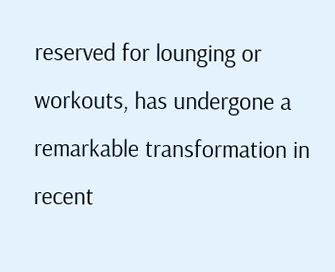reserved for lounging or workouts, has undergone a remarkable transformation in recent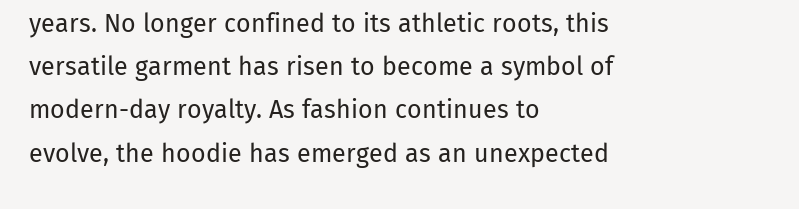years. No longer confined to its athletic roots, this versatile garment has risen to become a symbol of modern-day royalty. As fashion continues to evolve, the hoodie has emerged as an unexpected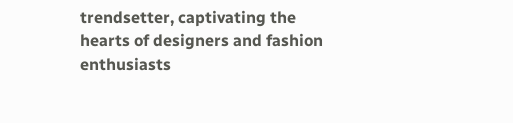trendsetter, captivating the hearts of designers and fashion enthusiasts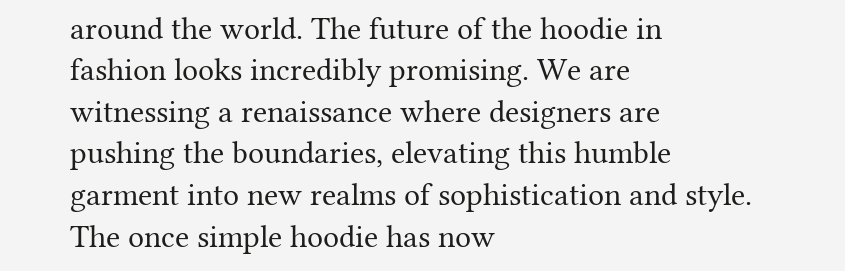around the world. The future of the hoodie in fashion looks incredibly promising. We are witnessing a renaissance where designers are pushing the boundaries, elevating this humble garment into new realms of sophistication and style. The once simple hoodie has now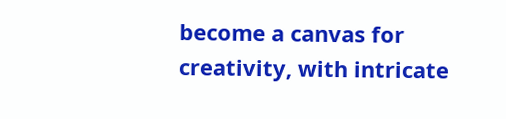become a canvas for creativity, with intricate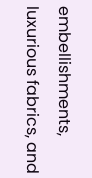embellishments, luxurious fabrics, and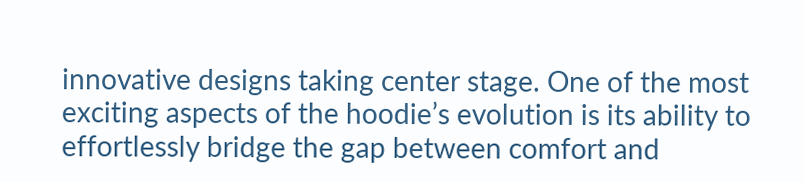innovative designs taking center stage. One of the most exciting aspects of the hoodie’s evolution is its ability to effortlessly bridge the gap between comfort and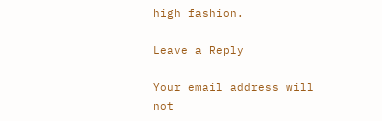high fashion.

Leave a Reply

Your email address will not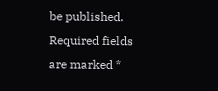be published. Required fields are marked *